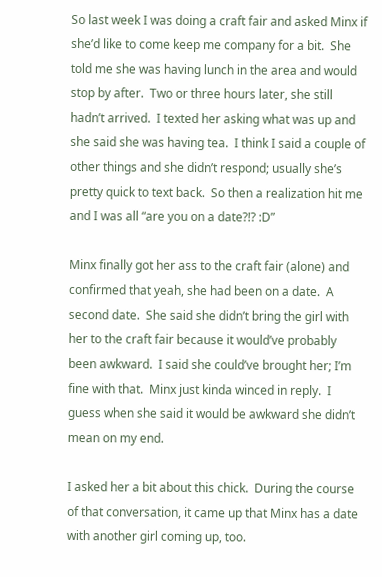So last week I was doing a craft fair and asked Minx if she’d like to come keep me company for a bit.  She told me she was having lunch in the area and would stop by after.  Two or three hours later, she still hadn’t arrived.  I texted her asking what was up and she said she was having tea.  I think I said a couple of other things and she didn’t respond; usually she’s pretty quick to text back.  So then a realization hit me and I was all “are you on a date?!? :D”

Minx finally got her ass to the craft fair (alone) and confirmed that yeah, she had been on a date.  A second date.  She said she didn’t bring the girl with her to the craft fair because it would’ve probably been awkward.  I said she could’ve brought her; I’m fine with that.  Minx just kinda winced in reply.  I guess when she said it would be awkward she didn’t mean on my end.

I asked her a bit about this chick.  During the course of that conversation, it came up that Minx has a date with another girl coming up, too.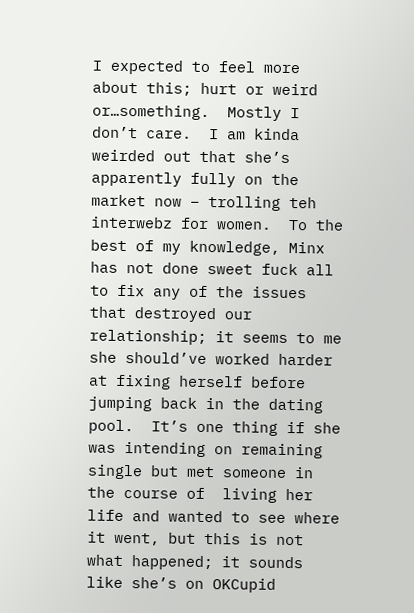I expected to feel more about this; hurt or weird or…something.  Mostly I don’t care.  I am kinda weirded out that she’s apparently fully on the market now – trolling teh interwebz for women.  To the best of my knowledge, Minx has not done sweet fuck all to fix any of the issues that destroyed our relationship; it seems to me she should’ve worked harder at fixing herself before jumping back in the dating pool.  It’s one thing if she was intending on remaining single but met someone in the course of  living her life and wanted to see where it went, but this is not what happened; it sounds like she’s on OKCupid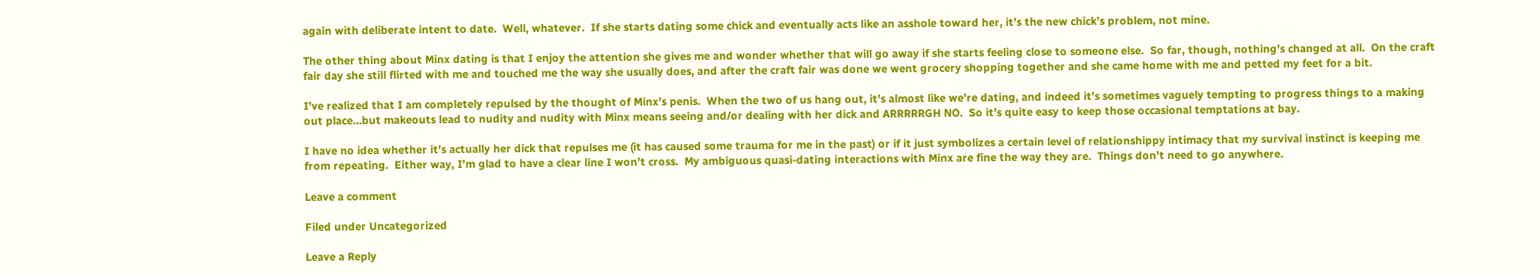again with deliberate intent to date.  Well, whatever.  If she starts dating some chick and eventually acts like an asshole toward her, it’s the new chick’s problem, not mine.

The other thing about Minx dating is that I enjoy the attention she gives me and wonder whether that will go away if she starts feeling close to someone else.  So far, though, nothing’s changed at all.  On the craft fair day she still flirted with me and touched me the way she usually does, and after the craft fair was done we went grocery shopping together and she came home with me and petted my feet for a bit.

I’ve realized that I am completely repulsed by the thought of Minx’s penis.  When the two of us hang out, it’s almost like we’re dating, and indeed it’s sometimes vaguely tempting to progress things to a making out place…but makeouts lead to nudity and nudity with Minx means seeing and/or dealing with her dick and ARRRRRGH NO.  So it’s quite easy to keep those occasional temptations at bay.

I have no idea whether it’s actually her dick that repulses me (it has caused some trauma for me in the past) or if it just symbolizes a certain level of relationshippy intimacy that my survival instinct is keeping me from repeating.  Either way, I’m glad to have a clear line I won’t cross.  My ambiguous quasi-dating interactions with Minx are fine the way they are.  Things don’t need to go anywhere.

Leave a comment

Filed under Uncategorized

Leave a Reply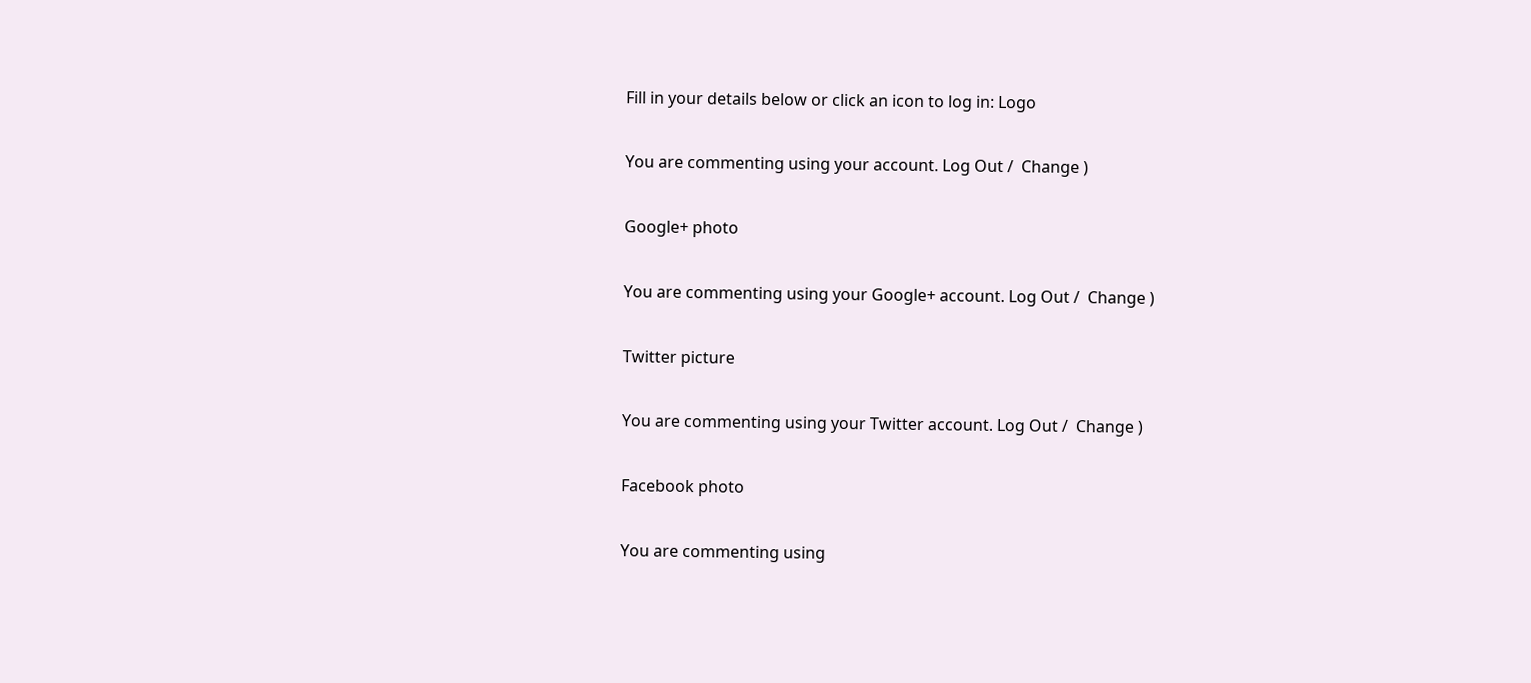Fill in your details below or click an icon to log in: Logo

You are commenting using your account. Log Out /  Change )

Google+ photo

You are commenting using your Google+ account. Log Out /  Change )

Twitter picture

You are commenting using your Twitter account. Log Out /  Change )

Facebook photo

You are commenting using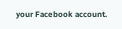your Facebook account.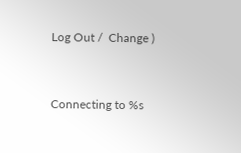Log Out /  Change )


Connecting to %s